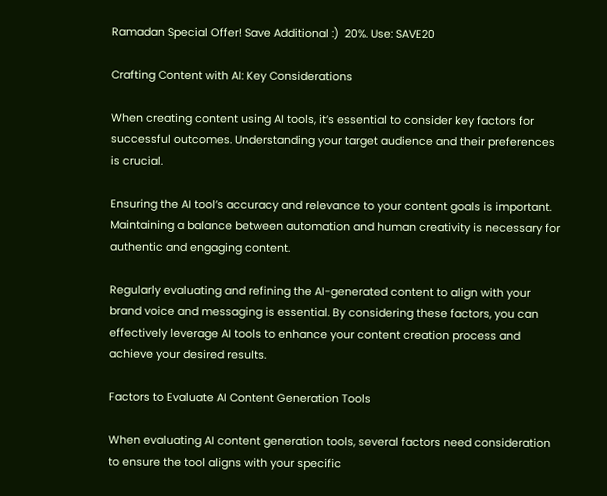Ramadan Special Offer! Save Additional :)  20%. Use: SAVE20

Crafting Content with AI: Key Considerations

When creating content using AI tools, it’s essential to consider key factors for successful outcomes. Understanding your target audience and their preferences is crucial.

Ensuring the AI tool’s accuracy and relevance to your content goals is important. Maintaining a balance between automation and human creativity is necessary for authentic and engaging content.

Regularly evaluating and refining the AI-generated content to align with your brand voice and messaging is essential. By considering these factors, you can effectively leverage AI tools to enhance your content creation process and achieve your desired results.

Factors to Evaluate AI Content Generation Tools

When evaluating AI content generation tools, several factors need consideration to ensure the tool aligns with your specific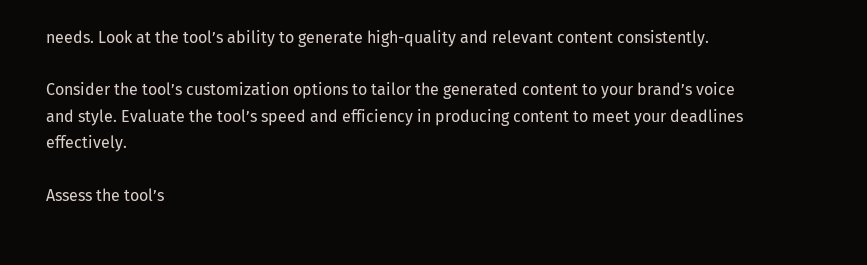needs. Look at the tool’s ability to generate high-quality and relevant content consistently.

Consider the tool’s customization options to tailor the generated content to your brand’s voice and style. Evaluate the tool’s speed and efficiency in producing content to meet your deadlines effectively.

Assess the tool’s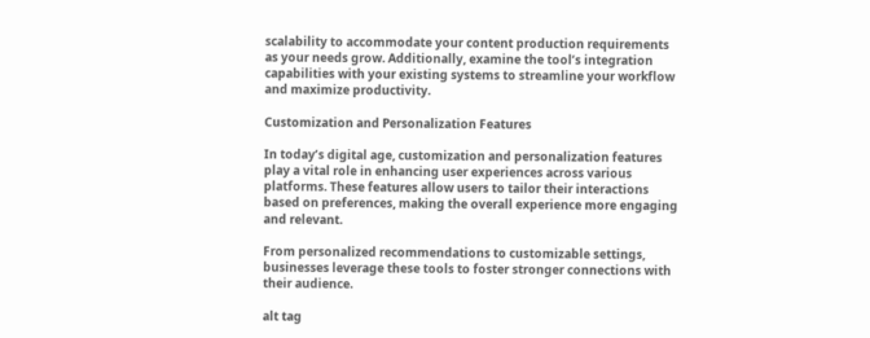scalability to accommodate your content production requirements as your needs grow. Additionally, examine the tool’s integration capabilities with your existing systems to streamline your workflow and maximize productivity.

Customization and Personalization Features

In today’s digital age, customization and personalization features play a vital role in enhancing user experiences across various platforms. These features allow users to tailor their interactions based on preferences, making the overall experience more engaging and relevant.

From personalized recommendations to customizable settings, businesses leverage these tools to foster stronger connections with their audience.

alt tag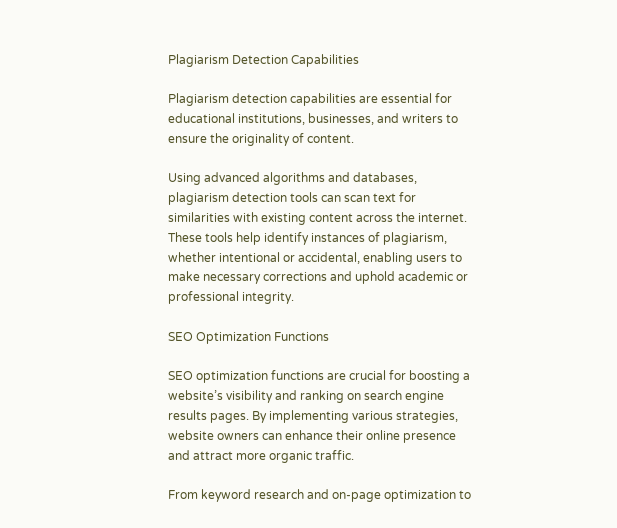Plagiarism Detection Capabilities

Plagiarism detection capabilities are essential for educational institutions, businesses, and writers to ensure the originality of content.

Using advanced algorithms and databases, plagiarism detection tools can scan text for similarities with existing content across the internet. These tools help identify instances of plagiarism, whether intentional or accidental, enabling users to make necessary corrections and uphold academic or professional integrity.

SEO Optimization Functions

SEO optimization functions are crucial for boosting a website’s visibility and ranking on search engine results pages. By implementing various strategies, website owners can enhance their online presence and attract more organic traffic.

From keyword research and on-page optimization to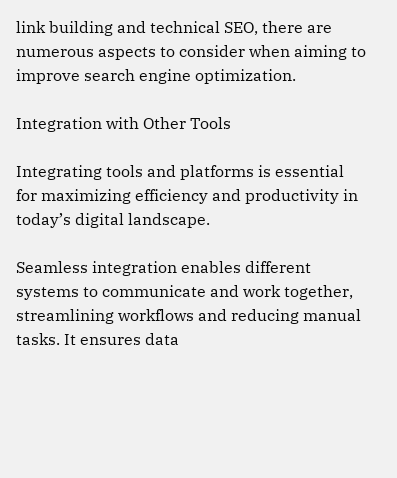link building and technical SEO, there are numerous aspects to consider when aiming to improve search engine optimization.

Integration with Other Tools

Integrating tools and platforms is essential for maximizing efficiency and productivity in today’s digital landscape.

Seamless integration enables different systems to communicate and work together, streamlining workflows and reducing manual tasks. It ensures data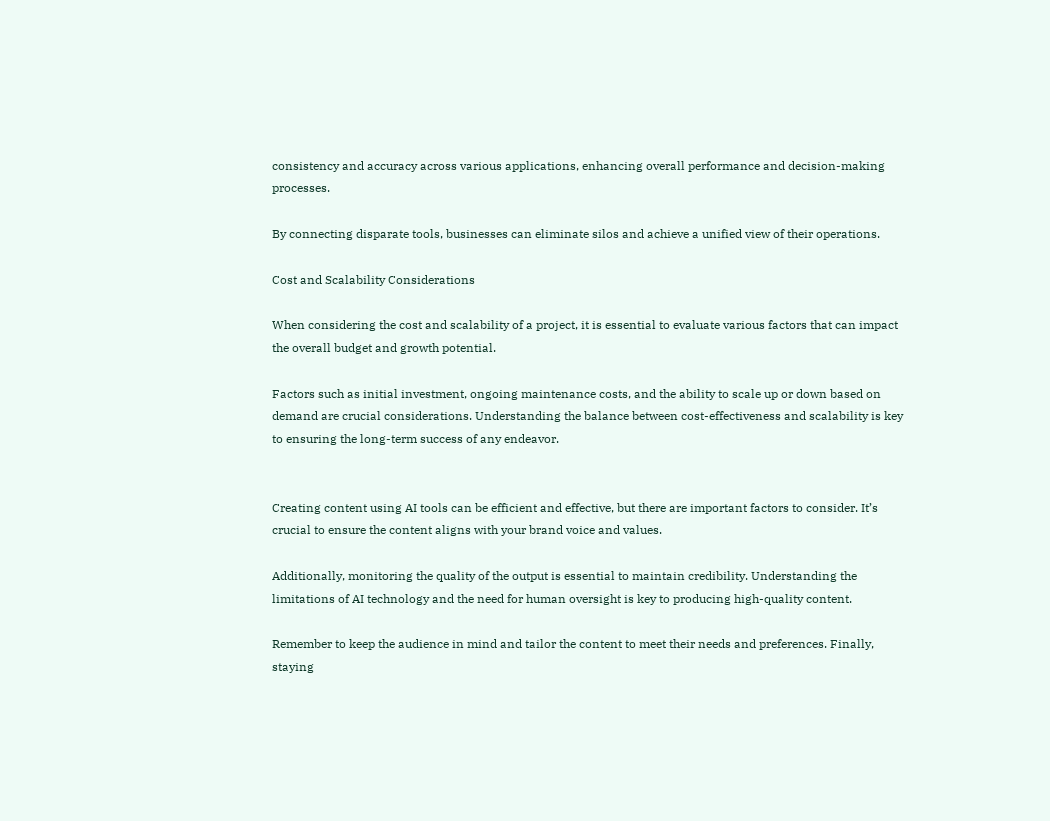consistency and accuracy across various applications, enhancing overall performance and decision-making processes.

By connecting disparate tools, businesses can eliminate silos and achieve a unified view of their operations.

Cost and Scalability Considerations

When considering the cost and scalability of a project, it is essential to evaluate various factors that can impact the overall budget and growth potential.

Factors such as initial investment, ongoing maintenance costs, and the ability to scale up or down based on demand are crucial considerations. Understanding the balance between cost-effectiveness and scalability is key to ensuring the long-term success of any endeavor.


Creating content using AI tools can be efficient and effective, but there are important factors to consider. It’s crucial to ensure the content aligns with your brand voice and values.

Additionally, monitoring the quality of the output is essential to maintain credibility. Understanding the limitations of AI technology and the need for human oversight is key to producing high-quality content.

Remember to keep the audience in mind and tailor the content to meet their needs and preferences. Finally, staying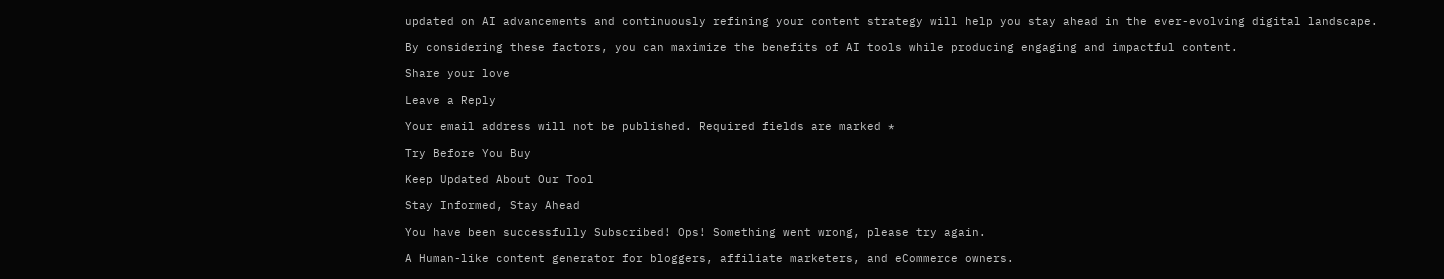updated on AI advancements and continuously refining your content strategy will help you stay ahead in the ever-evolving digital landscape.

By considering these factors, you can maximize the benefits of AI tools while producing engaging and impactful content.

Share your love

Leave a Reply

Your email address will not be published. Required fields are marked *

Try Before You Buy

Keep Updated About Our Tool

Stay Informed, Stay Ahead

You have been successfully Subscribed! Ops! Something went wrong, please try again.

A Human-like content generator for bloggers, affiliate marketers, and eCommerce owners.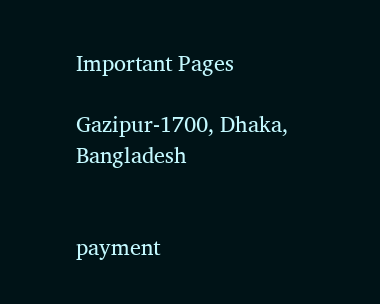Important Pages

Gazipur-1700, Dhaka, Bangladesh


payment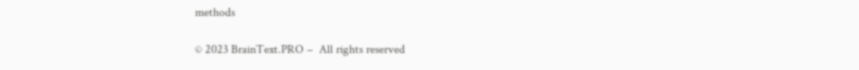methods

© 2023 BrainText.PRO –  All rights reserved